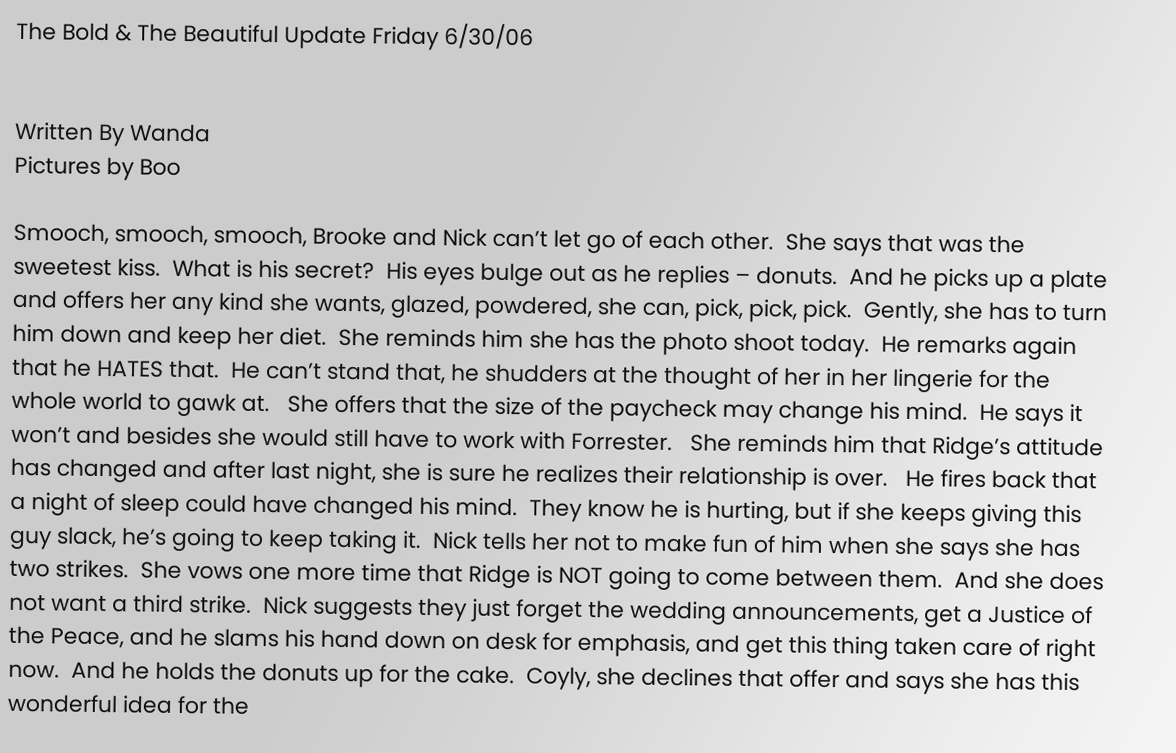The Bold & The Beautiful Update Friday 6/30/06


Written By Wanda
Pictures by Boo

Smooch, smooch, smooch, Brooke and Nick can’t let go of each other.  She says that was the sweetest kiss.  What is his secret?  His eyes bulge out as he replies – donuts.  And he picks up a plate and offers her any kind she wants, glazed, powdered, she can, pick, pick, pick.  Gently, she has to turn him down and keep her diet.  She reminds him she has the photo shoot today.  He remarks again that he HATES that.  He can’t stand that, he shudders at the thought of her in her lingerie for the whole world to gawk at.   She offers that the size of the paycheck may change his mind.  He says it won’t and besides she would still have to work with Forrester.   She reminds him that Ridge’s attitude has changed and after last night, she is sure he realizes their relationship is over.   He fires back that a night of sleep could have changed his mind.  They know he is hurting, but if she keeps giving this guy slack, he’s going to keep taking it.  Nick tells her not to make fun of him when she says she has two strikes.  She vows one more time that Ridge is NOT going to come between them.  And she does not want a third strike.  Nick suggests they just forget the wedding announcements, get a Justice of the Peace, and he slams his hand down on desk for emphasis, and get this thing taken care of right now.  And he holds the donuts up for the cake.  Coyly, she declines that offer and says she has this wonderful idea for the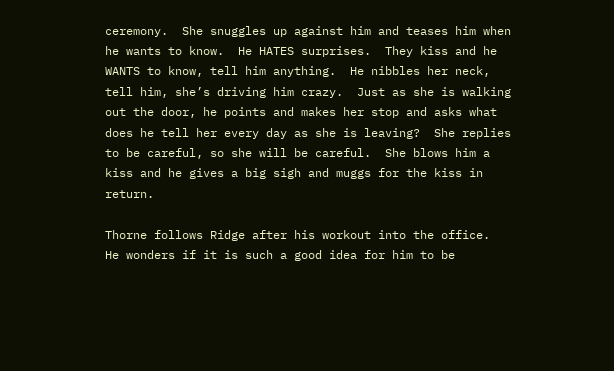ceremony.  She snuggles up against him and teases him when he wants to know.  He HATES surprises.  They kiss and he WANTS to know, tell him anything.  He nibbles her neck, tell him, she’s driving him crazy.  Just as she is walking out the door, he points and makes her stop and asks what does he tell her every day as she is leaving?  She replies to be careful, so she will be careful.  She blows him a kiss and he gives a big sigh and muggs for the kiss in return.

Thorne follows Ridge after his workout into the office.  He wonders if it is such a good idea for him to be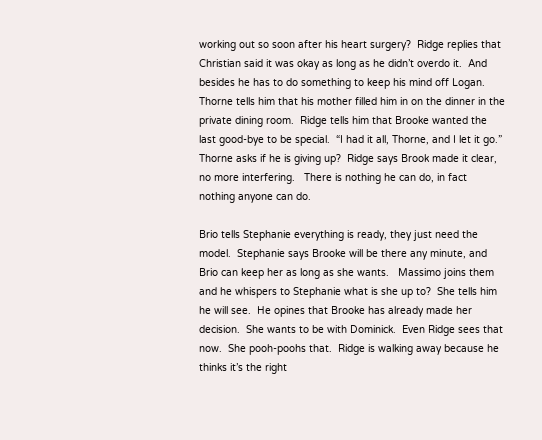working out so soon after his heart surgery?  Ridge replies that Christian said it was okay as long as he didn’t overdo it.  And besides he has to do something to keep his mind off Logan.   Thorne tells him that his mother filled him in on the dinner in the private dining room.  Ridge tells him that Brooke wanted the last good-bye to be special.  “I had it all, Thorne, and I let it go.” Thorne asks if he is giving up?  Ridge says Brook made it clear, no more interfering.   There is nothing he can do, in fact nothing anyone can do.

Brio tells Stephanie everything is ready, they just need the model.  Stephanie says Brooke will be there any minute, and Brio can keep her as long as she wants.   Massimo joins them and he whispers to Stephanie what is she up to?  She tells him he will see.  He opines that Brooke has already made her decision.  She wants to be with Dominick.  Even Ridge sees that now.  She pooh-poohs that.  Ridge is walking away because he thinks it’s the right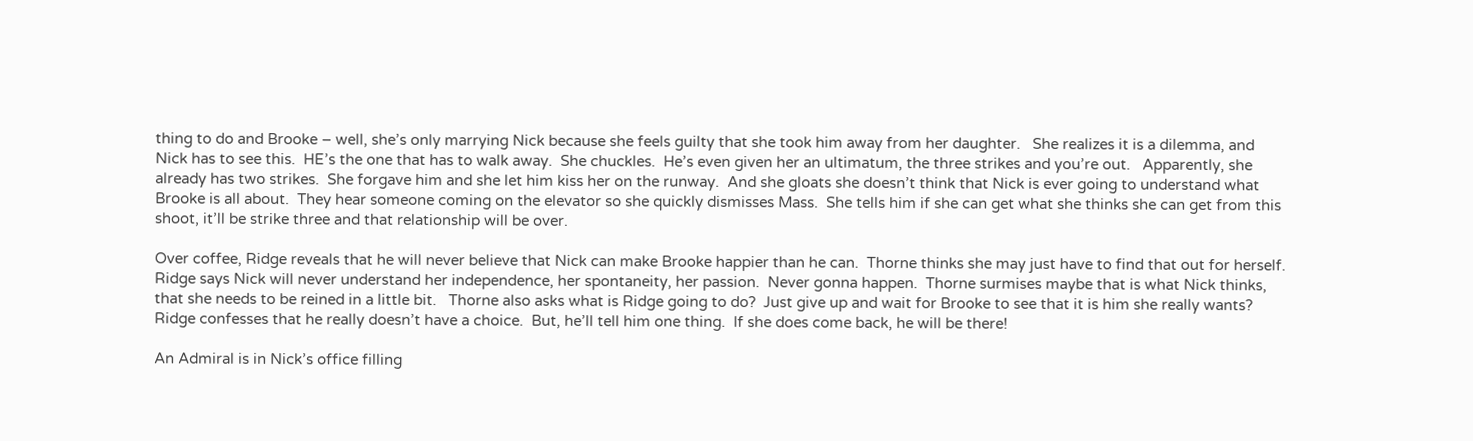thing to do and Brooke – well, she’s only marrying Nick because she feels guilty that she took him away from her daughter.   She realizes it is a dilemma, and Nick has to see this.  HE’s the one that has to walk away.  She chuckles.  He’s even given her an ultimatum, the three strikes and you’re out.   Apparently, she already has two strikes.  She forgave him and she let him kiss her on the runway.  And she gloats she doesn’t think that Nick is ever going to understand what Brooke is all about.  They hear someone coming on the elevator so she quickly dismisses Mass.  She tells him if she can get what she thinks she can get from this shoot, it’ll be strike three and that relationship will be over.

Over coffee, Ridge reveals that he will never believe that Nick can make Brooke happier than he can.  Thorne thinks she may just have to find that out for herself.  Ridge says Nick will never understand her independence, her spontaneity, her passion.  Never gonna happen.  Thorne surmises maybe that is what Nick thinks, that she needs to be reined in a little bit.   Thorne also asks what is Ridge going to do?  Just give up and wait for Brooke to see that it is him she really wants?  Ridge confesses that he really doesn’t have a choice.  But, he’ll tell him one thing.  If she does come back, he will be there!

An Admiral is in Nick’s office filling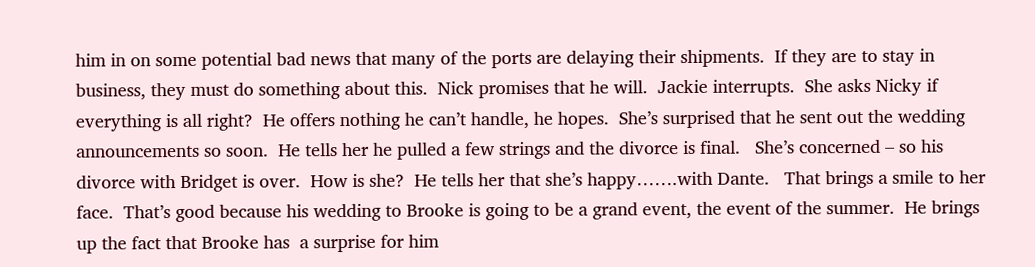him in on some potential bad news that many of the ports are delaying their shipments.  If they are to stay in business, they must do something about this.  Nick promises that he will.  Jackie interrupts.  She asks Nicky if everything is all right?  He offers nothing he can’t handle, he hopes.  She’s surprised that he sent out the wedding announcements so soon.  He tells her he pulled a few strings and the divorce is final.   She’s concerned – so his divorce with Bridget is over.  How is she?  He tells her that she’s happy…….with Dante.   That brings a smile to her face.  That’s good because his wedding to Brooke is going to be a grand event, the event of the summer.  He brings up the fact that Brooke has  a surprise for him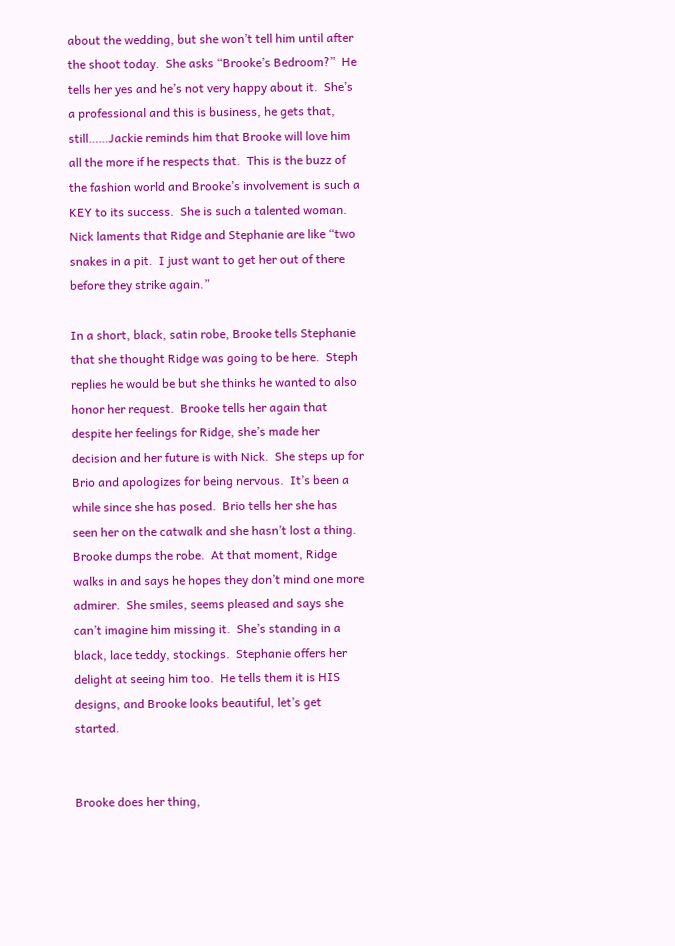about the wedding, but she won’t tell him until after the shoot today.  She asks “Brooke’s Bedroom?”  He tells her yes and he’s not very happy about it.  She’s a professional and this is business, he gets that, still……Jackie reminds him that Brooke will love him all the more if he respects that.  This is the buzz of the fashion world and Brooke’s involvement is such a KEY to its success.  She is such a talented woman.  Nick laments that Ridge and Stephanie are like “two snakes in a pit.  I just want to get her out of there before they strike again.”

In a short, black, satin robe, Brooke tells Stephanie that she thought Ridge was going to be here.  Steph replies he would be but she thinks he wanted to also honor her request.  Brooke tells her again that despite her feelings for Ridge, she’s made her decision and her future is with Nick.  She steps up for Brio and apologizes for being nervous.  It’s been a while since she has posed.  Brio tells her she has seen her on the catwalk and she hasn’t lost a thing.  Brooke dumps the robe.  At that moment, Ridge walks in and says he hopes they don’t mind one more admirer.  She smiles, seems pleased and says she can’t imagine him missing it.  She’s standing in a black, lace teddy, stockings.  Stephanie offers her delight at seeing him too.  He tells them it is HIS designs, and Brooke looks beautiful, let’s get started.


Brooke does her thing,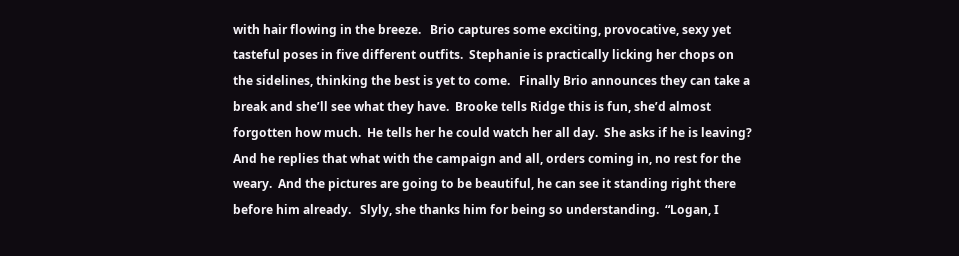with hair flowing in the breeze.   Brio captures some exciting, provocative, sexy yet tasteful poses in five different outfits.  Stephanie is practically licking her chops on the sidelines, thinking the best is yet to come.   Finally Brio announces they can take a break and she’ll see what they have.  Brooke tells Ridge this is fun, she’d almost forgotten how much.  He tells her he could watch her all day.  She asks if he is leaving?  And he replies that what with the campaign and all, orders coming in, no rest for the weary.  And the pictures are going to be beautiful, he can see it standing right there before him already.   Slyly, she thanks him for being so understanding.  “Logan, I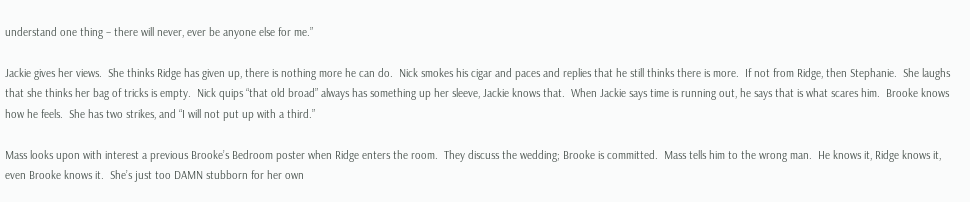understand one thing – there will never, ever be anyone else for me.”

Jackie gives her views.  She thinks Ridge has given up, there is nothing more he can do.  Nick smokes his cigar and paces and replies that he still thinks there is more.  If not from Ridge, then Stephanie.  She laughs that she thinks her bag of tricks is empty.  Nick quips “that old broad” always has something up her sleeve, Jackie knows that.  When Jackie says time is running out, he says that is what scares him.  Brooke knows how he feels.  She has two strikes, and “I will not put up with a third.”

Mass looks upon with interest a previous Brooke’s Bedroom poster when Ridge enters the room.  They discuss the wedding; Brooke is committed.  Mass tells him to the wrong man.  He knows it, Ridge knows it, even Brooke knows it.  She’s just too DAMN stubborn for her own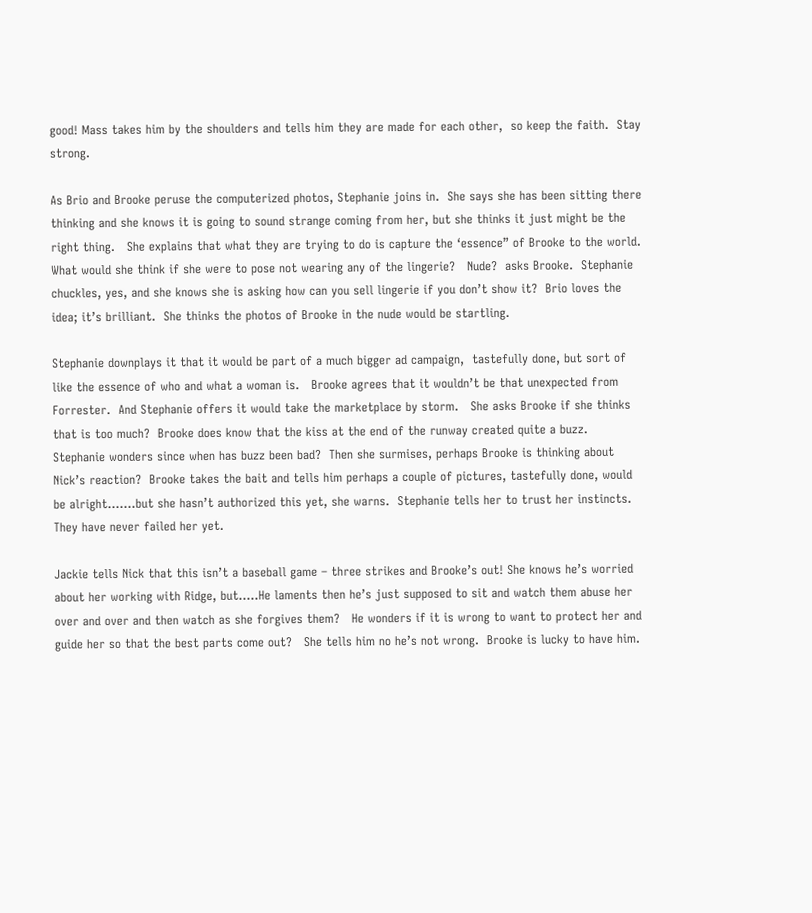good! Mass takes him by the shoulders and tells him they are made for each other,  so keep the faith.  Stay strong.

As Brio and Brooke peruse the computerized photos, Stephanie joins in.  She says she has been sitting there thinking and she knows it is going to sound strange coming from her, but she thinks it just might be the right thing.   She explains that what they are trying to do is capture the ‘essence” of Brooke to the world.  What would she think if she were to pose not wearing any of the lingerie?   Nude?  asks Brooke.  Stephanie chuckles, yes, and she knows she is asking how can you sell lingerie if you don’t show it?  Brio loves the idea; it’s brilliant.  She thinks the photos of Brooke in the nude would be startling.

Stephanie downplays it that it would be part of a much bigger ad campaign,  tastefully done, but sort of like the essence of who and what a woman is.   Brooke agrees that it wouldn’t be that unexpected from Forrester.  And Stephanie offers it would take the marketplace by storm.   She asks Brooke if she thinks that is too much?  Brooke does know that the kiss at the end of the runway created quite a buzz.  Stephanie wonders since when has buzz been bad?  Then she surmises, perhaps Brooke is thinking about Nick’s reaction?  Brooke takes the bait and tells him perhaps a couple of pictures, tastefully done, would be alright…….but she hasn’t authorized this yet, she warns.  Stephanie tells her to trust her instincts.  They have never failed her yet.

Jackie tells Nick that this isn’t a baseball game – three strikes and Brooke’s out! She knows he’s worried about her working with Ridge, but…..He laments then he’s just supposed to sit and watch them abuse her over and over and then watch as she forgives them?   He wonders if it is wrong to want to protect her and guide her so that the best parts come out?   She tells him no he’s not wrong.  Brooke is lucky to have him.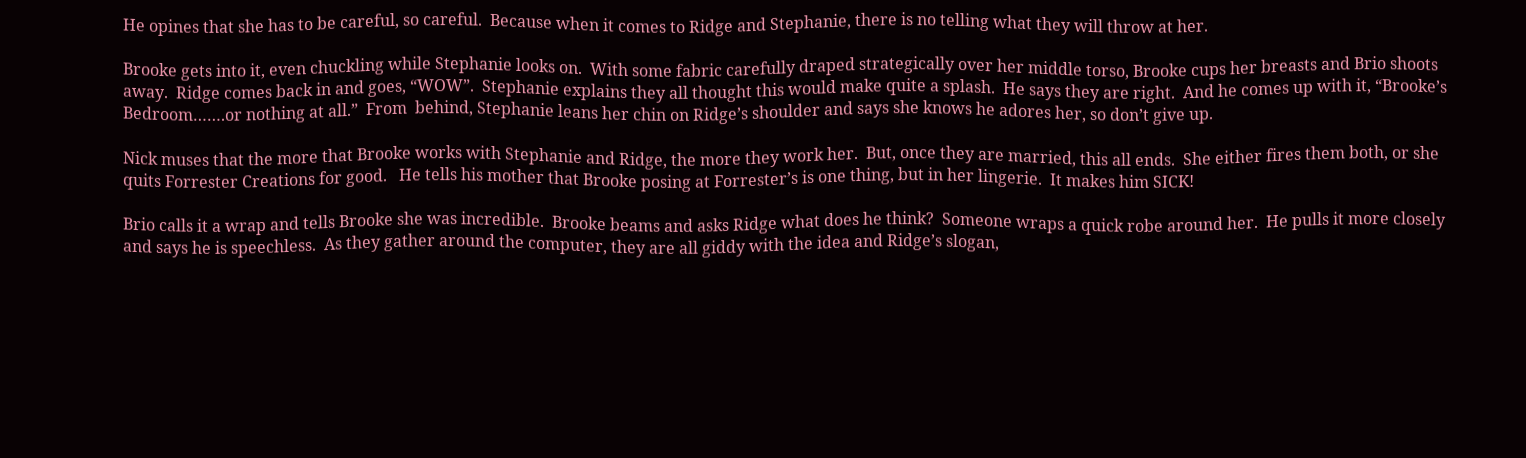He opines that she has to be careful, so careful.  Because when it comes to Ridge and Stephanie, there is no telling what they will throw at her.

Brooke gets into it, even chuckling while Stephanie looks on.  With some fabric carefully draped strategically over her middle torso, Brooke cups her breasts and Brio shoots away.  Ridge comes back in and goes, “WOW”.  Stephanie explains they all thought this would make quite a splash.  He says they are right.  And he comes up with it, “Brooke’s Bedroom…….or nothing at all.”  From  behind, Stephanie leans her chin on Ridge’s shoulder and says she knows he adores her, so don’t give up.

Nick muses that the more that Brooke works with Stephanie and Ridge, the more they work her.  But, once they are married, this all ends.  She either fires them both, or she quits Forrester Creations for good.   He tells his mother that Brooke posing at Forrester’s is one thing, but in her lingerie.  It makes him SICK!

Brio calls it a wrap and tells Brooke she was incredible.  Brooke beams and asks Ridge what does he think?  Someone wraps a quick robe around her.  He pulls it more closely and says he is speechless.  As they gather around the computer, they are all giddy with the idea and Ridge’s slogan,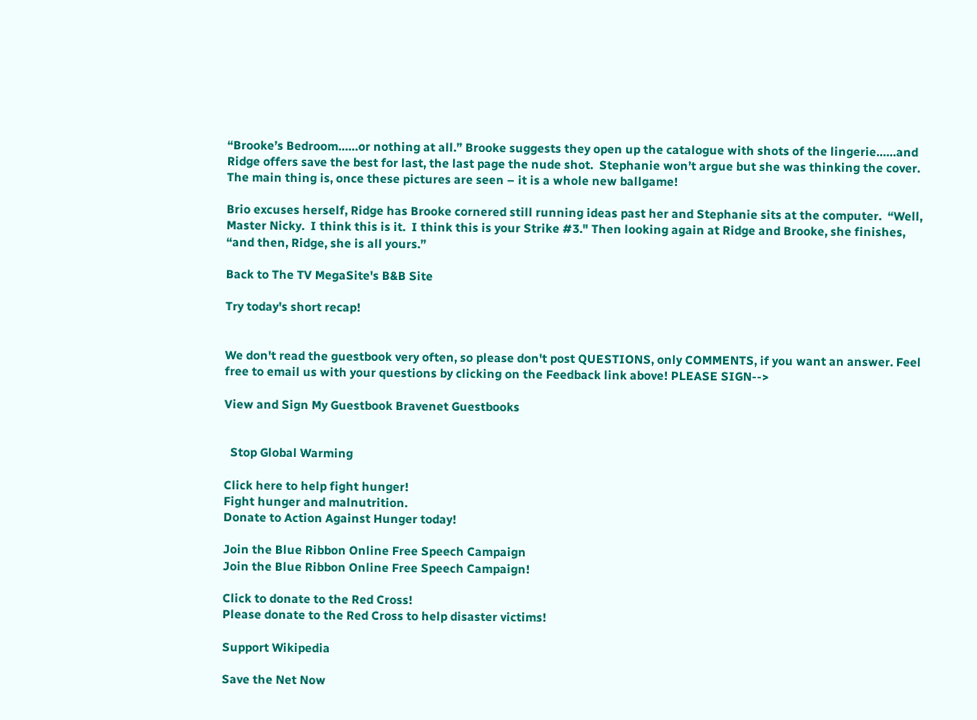“Brooke’s Bedroom……or nothing at all.” Brooke suggests they open up the catalogue with shots of the lingerie……and Ridge offers save the best for last, the last page the nude shot.  Stephanie won’t argue but she was thinking the cover.  The main thing is, once these pictures are seen – it is a whole new ballgame!

Brio excuses herself, Ridge has Brooke cornered still running ideas past her and Stephanie sits at the computer.  “Well, Master Nicky.  I think this is it.  I think this is your Strike #3." Then looking again at Ridge and Brooke, she finishes, “and then, Ridge, she is all yours.”

Back to The TV MegaSite's B&B Site

Try today's short recap!


We don't read the guestbook very often, so please don't post QUESTIONS, only COMMENTS, if you want an answer. Feel free to email us with your questions by clicking on the Feedback link above! PLEASE SIGN-->

View and Sign My Guestbook Bravenet Guestbooks


  Stop Global Warming

Click here to help fight hunger!
Fight hunger and malnutrition.
Donate to Action Against Hunger today!

Join the Blue Ribbon Online Free Speech Campaign
Join the Blue Ribbon Online Free Speech Campaign!

Click to donate to the Red Cross!
Please donate to the Red Cross to help disaster victims!

Support Wikipedia

Save the Net Now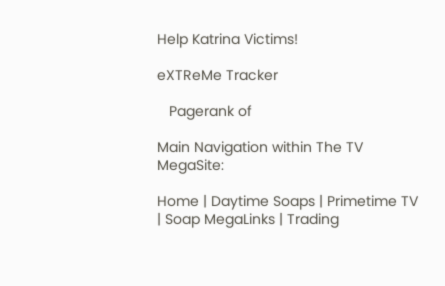Help Katrina Victims!

eXTReMe Tracker

   Pagerank of

Main Navigation within The TV MegaSite:

Home | Daytime Soaps | Primetime TV | Soap MegaLinks | Trading